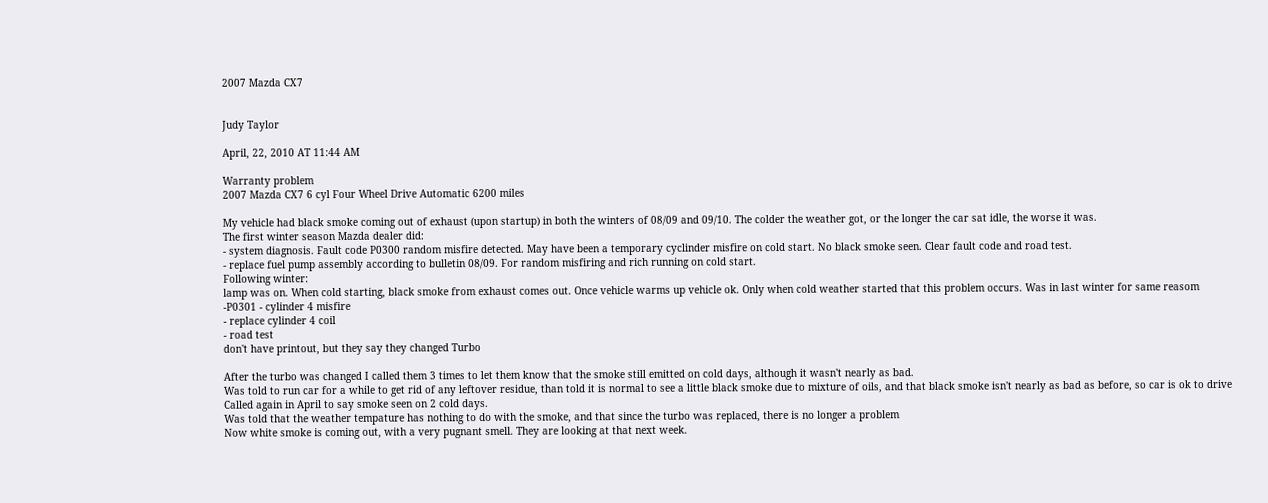2007 Mazda CX7


Judy Taylor

April, 22, 2010 AT 11:44 AM

Warranty problem
2007 Mazda CX7 6 cyl Four Wheel Drive Automatic 6200 miles

My vehicle had black smoke coming out of exhaust (upon startup) in both the winters of 08/09 and 09/10. The colder the weather got, or the longer the car sat idle, the worse it was.
The first winter season Mazda dealer did:
- system diagnosis. Fault code P0300 random misfire detected. May have been a temporary cyclinder misfire on cold start. No black smoke seen. Clear fault code and road test.
- replace fuel pump assembly according to bulletin 08/09. For random misfiring and rich running on cold start.
Following winter:
lamp was on. When cold starting, black smoke from exhaust comes out. Once vehicle warms up vehicle ok. Only when cold weather started that this problem occurs. Was in last winter for same reasom
-P0301 - cylinder 4 misfire
- replace cylinder 4 coil
- road test
don't have printout, but they say they changed Turbo

After the turbo was changed I called them 3 times to let them know that the smoke still emitted on cold days, although it wasn't nearly as bad.
Was told to run car for a while to get rid of any leftover residue, than told it is normal to see a little black smoke due to mixture of oils, and that black smoke isn't nearly as bad as before, so car is ok to drive
Called again in April to say smoke seen on 2 cold days.
Was told that the weather tempature has nothing to do with the smoke, and that since the turbo was replaced, there is no longer a problem
Now white smoke is coming out, with a very pugnant smell. They are looking at that next week.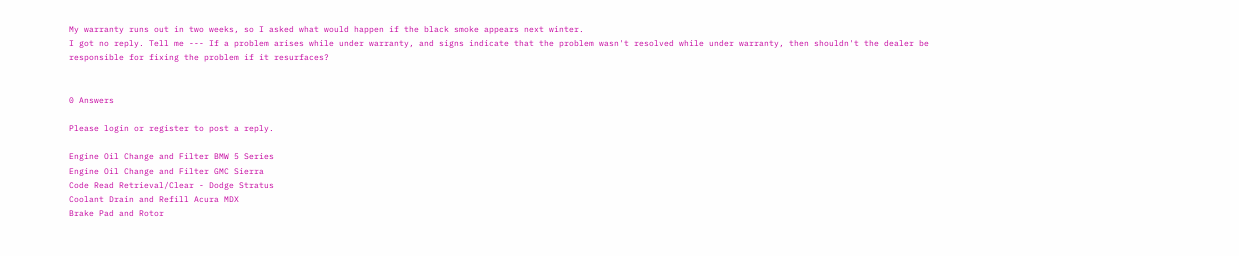My warranty runs out in two weeks, so I asked what would happen if the black smoke appears next winter.
I got no reply. Tell me --- If a problem arises while under warranty, and signs indicate that the problem wasn't resolved while under warranty, then shouldn't the dealer be responsible for fixing the problem if it resurfaces?


0 Answers

Please login or register to post a reply.

Engine Oil Change and Filter BMW 5 Series
Engine Oil Change and Filter GMC Sierra
Code Read Retrieval/Clear - Dodge Stratus
Coolant Drain and Refill Acura MDX
Brake Pad and Rotor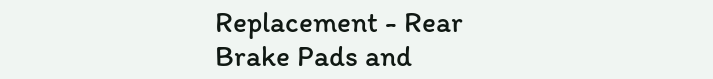Replacement - Rear
Brake Pads and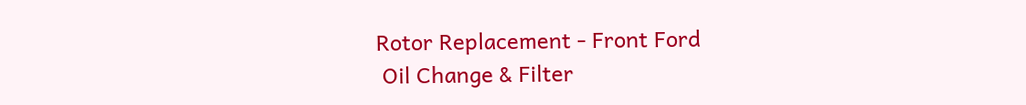Rotor Replacement - Front Ford
 Oil Change & Filter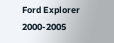Ford Explorer 2000-2005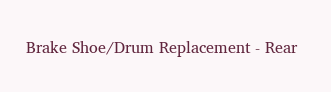Brake Shoe/Drum Replacement - Rear